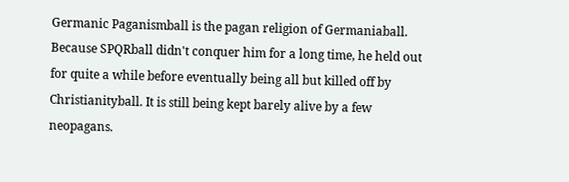Germanic Paganismball is the pagan religion of Germaniaball. Because SPQRball didn't conquer him for a long time, he held out for quite a while before eventually being all but killed off by Christianityball. It is still being kept barely alive by a few neopagans.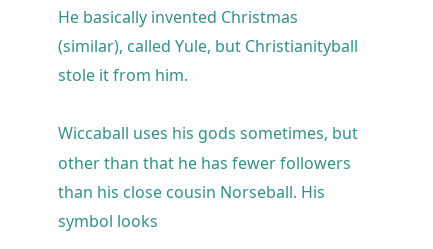He basically invented Christmas (similar), called Yule, but Christianityball stole it from him.

Wiccaball uses his gods sometimes, but other than that he has fewer followers than his close cousin Norseball. His symbol looks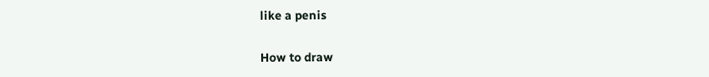like a penis

How to draw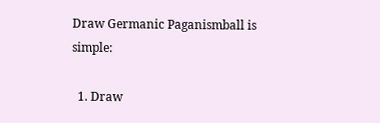Draw Germanic Paganismball is simple:

  1. Draw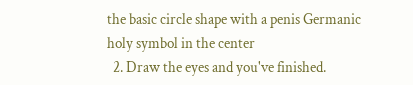the basic circle shape with a penis Germanic holy symbol in the center
  2. Draw the eyes and you've finished.